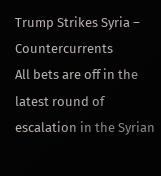Trump Strikes Syria – Countercurrents
All bets are off in the latest round of escalation in the Syrian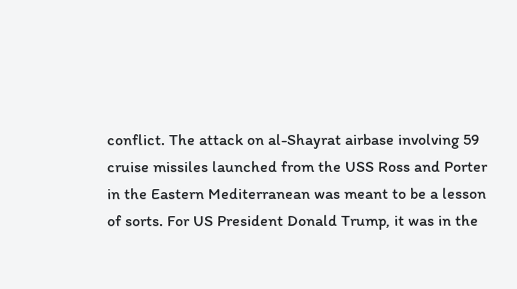conflict. The attack on al-Shayrat airbase involving 59 cruise missiles launched from the USS Ross and Porter in the Eastern Mediterranean was meant to be a lesson of sorts. For US President Donald Trump, it was in the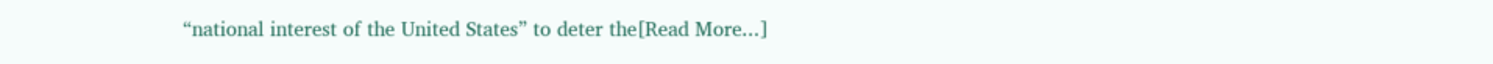“national interest of the United States” to deter the[Read More...]